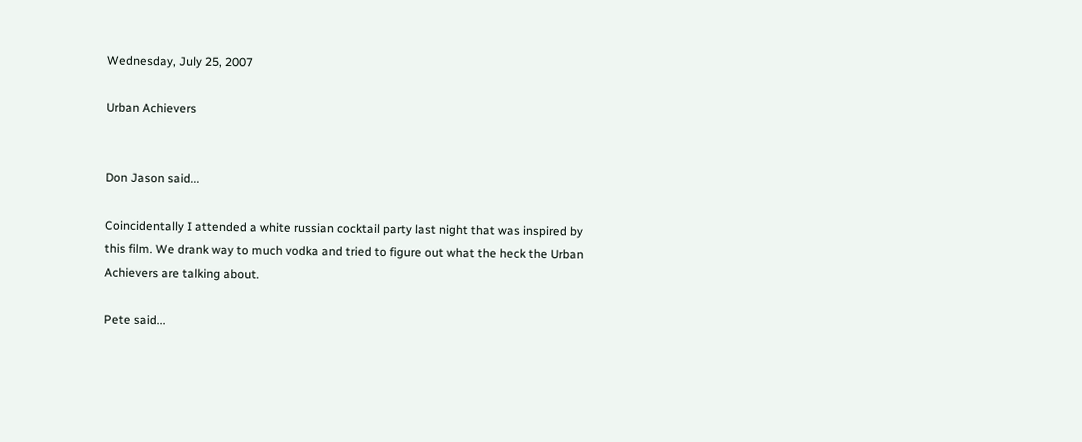Wednesday, July 25, 2007

Urban Achievers


Don Jason said...

Coincidentally I attended a white russian cocktail party last night that was inspired by this film. We drank way to much vodka and tried to figure out what the heck the Urban Achievers are talking about.

Pete said...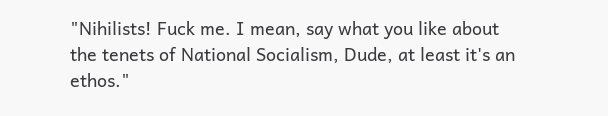"Nihilists! Fuck me. I mean, say what you like about the tenets of National Socialism, Dude, at least it's an ethos."